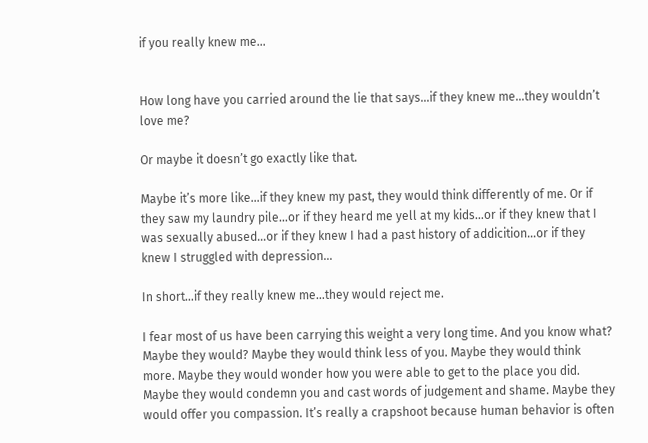if you really knew me…


How long have you carried around the lie that says…if they knew me…they wouldn’t love me?

Or maybe it doesn’t go exactly like that.

Maybe it’s more like…if they knew my past, they would think differently of me. Or if they saw my laundry pile…or if they heard me yell at my kids…or if they knew that I was sexually abused…or if they knew I had a past history of addicition…or if they knew I struggled with depression…

In short…if they really knew me…they would reject me.

I fear most of us have been carrying this weight a very long time. And you know what? Maybe they would? Maybe they would think less of you. Maybe they would think more. Maybe they would wonder how you were able to get to the place you did. Maybe they would condemn you and cast words of judgement and shame. Maybe they would offer you compassion. It’s really a crapshoot because human behavior is often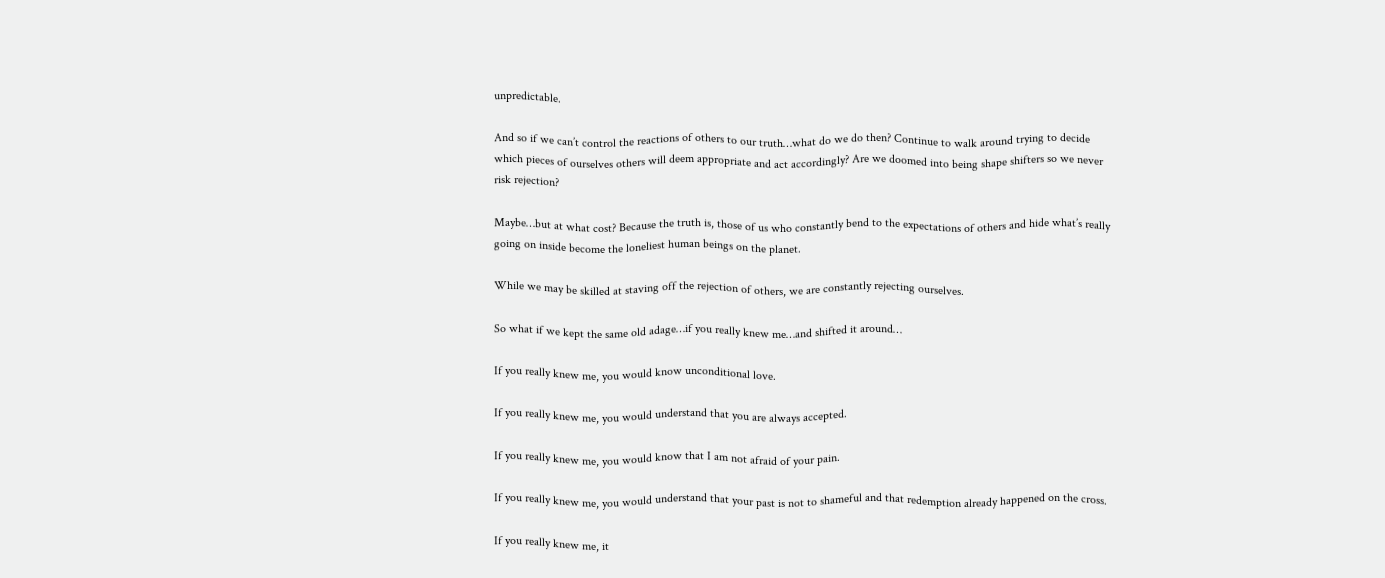unpredictable.

And so if we can’t control the reactions of others to our truth…what do we do then? Continue to walk around trying to decide which pieces of ourselves others will deem appropriate and act accordingly? Are we doomed into being shape shifters so we never risk rejection?

Maybe…but at what cost? Because the truth is, those of us who constantly bend to the expectations of others and hide what’s really going on inside become the loneliest human beings on the planet.

While we may be skilled at staving off the rejection of others, we are constantly rejecting ourselves.

So what if we kept the same old adage…if you really knew me…and shifted it around…

If you really knew me, you would know unconditional love.

If you really knew me, you would understand that you are always accepted.

If you really knew me, you would know that I am not afraid of your pain.

If you really knew me, you would understand that your past is not to shameful and that redemption already happened on the cross.

If you really knew me, it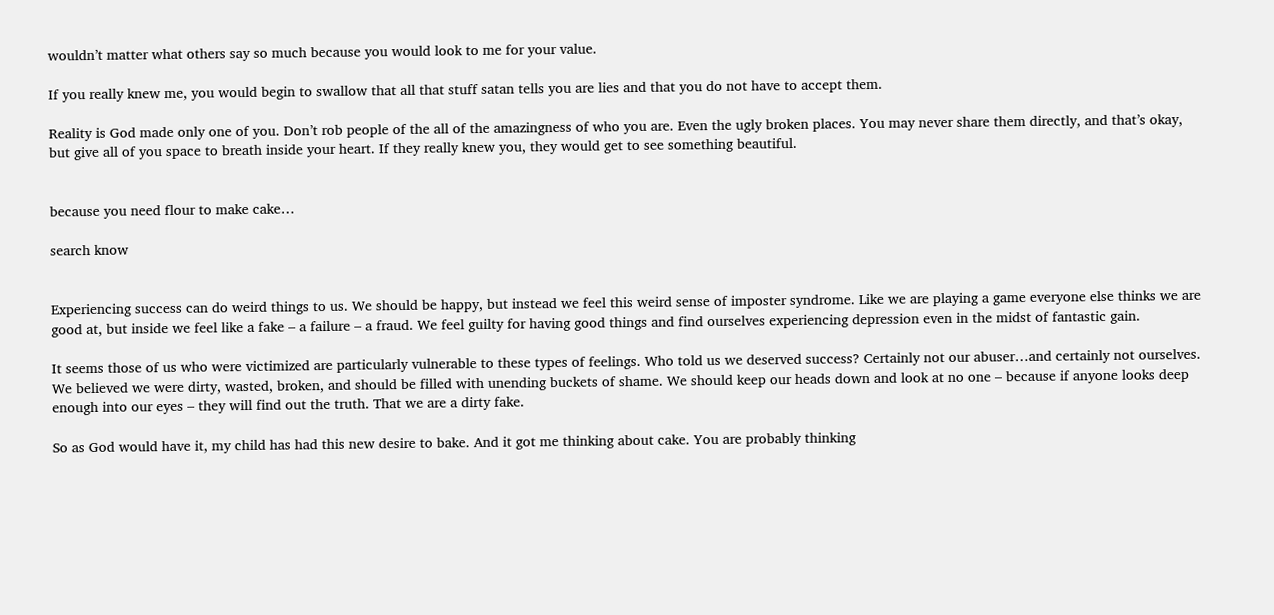wouldn’t matter what others say so much because you would look to me for your value.

If you really knew me, you would begin to swallow that all that stuff satan tells you are lies and that you do not have to accept them.

Reality is God made only one of you. Don’t rob people of the all of the amazingness of who you are. Even the ugly broken places. You may never share them directly, and that’s okay, but give all of you space to breath inside your heart. If they really knew you, they would get to see something beautiful.


because you need flour to make cake…

search know


Experiencing success can do weird things to us. We should be happy, but instead we feel this weird sense of imposter syndrome. Like we are playing a game everyone else thinks we are good at, but inside we feel like a fake – a failure – a fraud. We feel guilty for having good things and find ourselves experiencing depression even in the midst of fantastic gain.

It seems those of us who were victimized are particularly vulnerable to these types of feelings. Who told us we deserved success? Certainly not our abuser…and certainly not ourselves. We believed we were dirty, wasted, broken, and should be filled with unending buckets of shame. We should keep our heads down and look at no one – because if anyone looks deep enough into our eyes – they will find out the truth. That we are a dirty fake.

So as God would have it, my child has had this new desire to bake. And it got me thinking about cake. You are probably thinking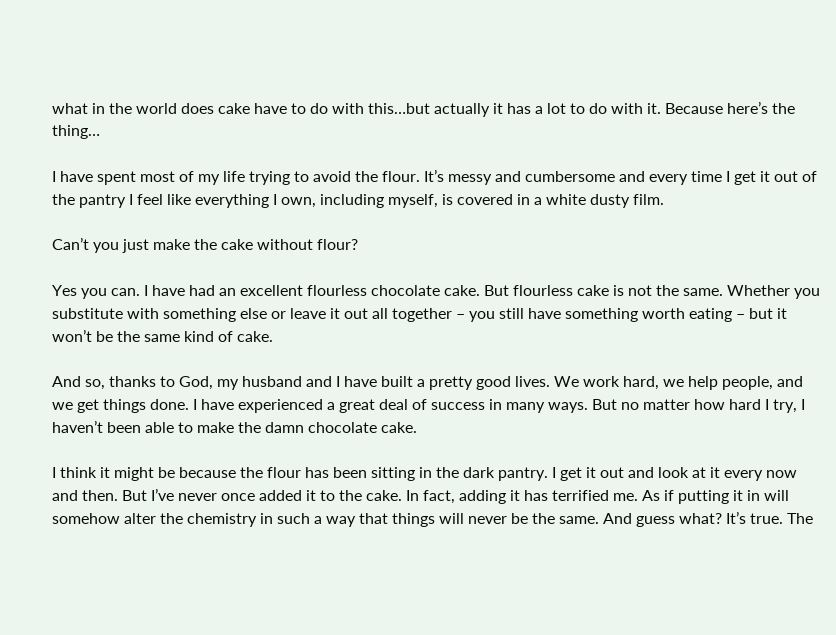what in the world does cake have to do with this…but actually it has a lot to do with it. Because here’s the thing…

I have spent most of my life trying to avoid the flour. It’s messy and cumbersome and every time I get it out of the pantry I feel like everything I own, including myself, is covered in a white dusty film.

Can’t you just make the cake without flour?

Yes you can. I have had an excellent flourless chocolate cake. But flourless cake is not the same. Whether you substitute with something else or leave it out all together – you still have something worth eating – but it won’t be the same kind of cake.

And so, thanks to God, my husband and I have built a pretty good lives. We work hard, we help people, and we get things done. I have experienced a great deal of success in many ways. But no matter how hard I try, I haven’t been able to make the damn chocolate cake.

I think it might be because the flour has been sitting in the dark pantry. I get it out and look at it every now and then. But I’ve never once added it to the cake. In fact, adding it has terrified me. As if putting it in will somehow alter the chemistry in such a way that things will never be the same. And guess what? It’s true. The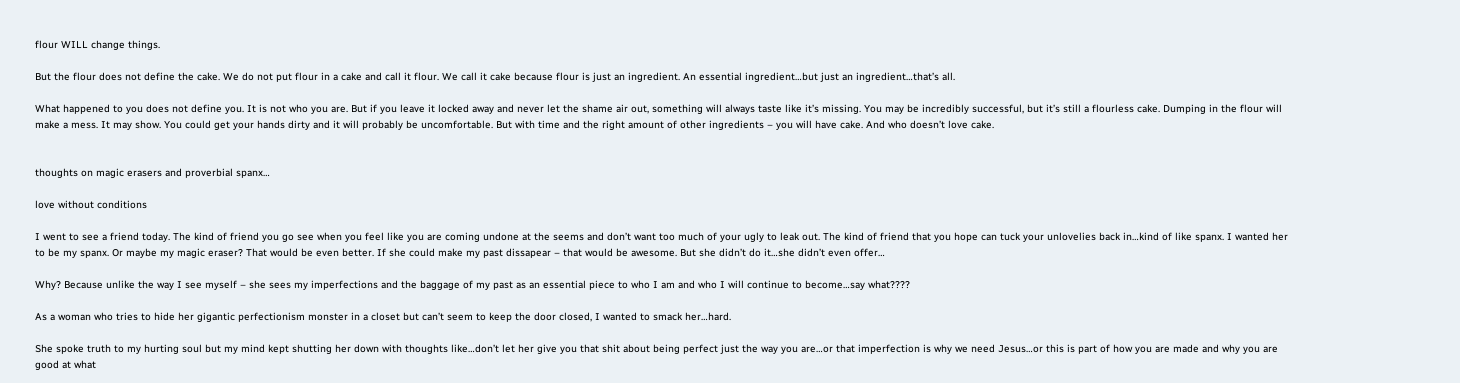flour WILL change things.

But the flour does not define the cake. We do not put flour in a cake and call it flour. We call it cake because flour is just an ingredient. An essential ingredient…but just an ingredient…that’s all.

What happened to you does not define you. It is not who you are. But if you leave it locked away and never let the shame air out, something will always taste like it’s missing. You may be incredibly successful, but it’s still a flourless cake. Dumping in the flour will make a mess. It may show. You could get your hands dirty and it will probably be uncomfortable. But with time and the right amount of other ingredients – you will have cake. And who doesn’t love cake.


thoughts on magic erasers and proverbial spanx…

love without conditions

I went to see a friend today. The kind of friend you go see when you feel like you are coming undone at the seems and don’t want too much of your ugly to leak out. The kind of friend that you hope can tuck your unlovelies back in…kind of like spanx. I wanted her to be my spanx. Or maybe my magic eraser? That would be even better. If she could make my past dissapear – that would be awesome. But she didn’t do it…she didn’t even offer…

Why? Because unlike the way I see myself – she sees my imperfections and the baggage of my past as an essential piece to who I am and who I will continue to become…say what????

As a woman who tries to hide her gigantic perfectionism monster in a closet but can’t seem to keep the door closed, I wanted to smack her…hard.

She spoke truth to my hurting soul but my mind kept shutting her down with thoughts like…don’t let her give you that shit about being perfect just the way you are…or that imperfection is why we need Jesus…or this is part of how you are made and why you are good at what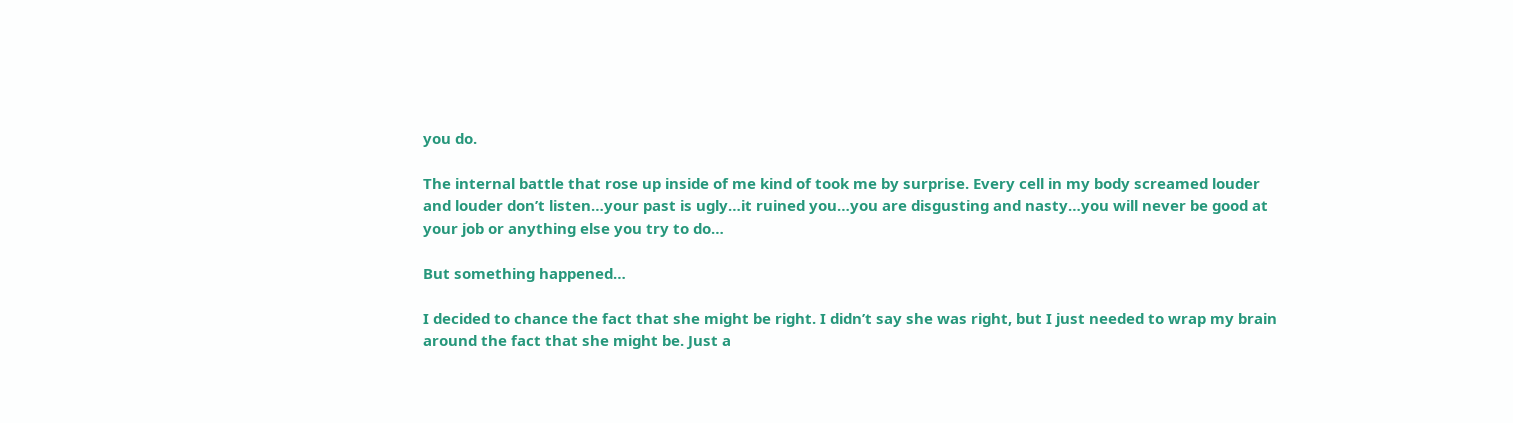you do.

The internal battle that rose up inside of me kind of took me by surprise. Every cell in my body screamed louder and louder don’t listen…your past is ugly…it ruined you…you are disgusting and nasty…you will never be good at your job or anything else you try to do…

But something happened…

I decided to chance the fact that she might be right. I didn’t say she was right, but I just needed to wrap my brain around the fact that she might be. Just a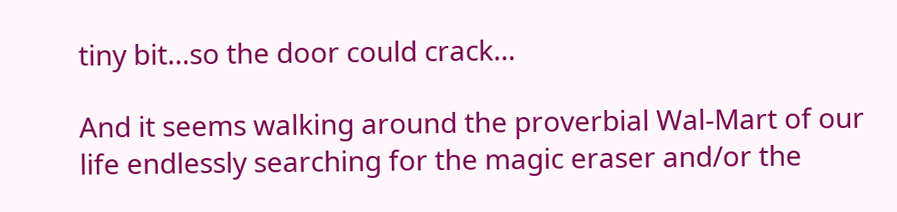tiny bit…so the door could crack…

And it seems walking around the proverbial Wal-Mart of our life endlessly searching for the magic eraser and/or the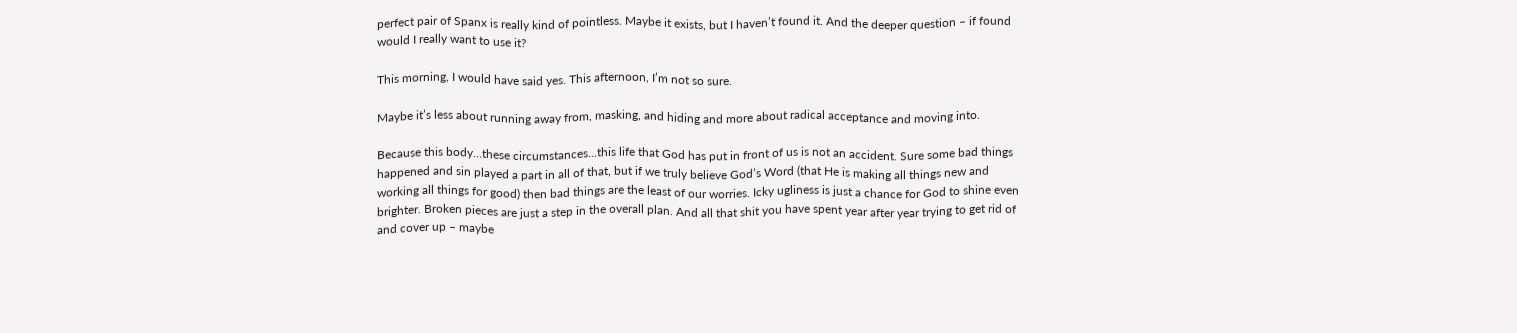perfect pair of Spanx is really kind of pointless. Maybe it exists, but I haven’t found it. And the deeper question – if found would I really want to use it?

This morning, I would have said yes. This afternoon, I’m not so sure.

Maybe it’s less about running away from, masking, and hiding and more about radical acceptance and moving into.

Because this body…these circumstances…this life that God has put in front of us is not an accident. Sure some bad things happened and sin played a part in all of that, but if we truly believe God’s Word (that He is making all things new and working all things for good) then bad things are the least of our worries. Icky ugliness is just a chance for God to shine even brighter. Broken pieces are just a step in the overall plan. And all that shit you have spent year after year trying to get rid of and cover up – maybe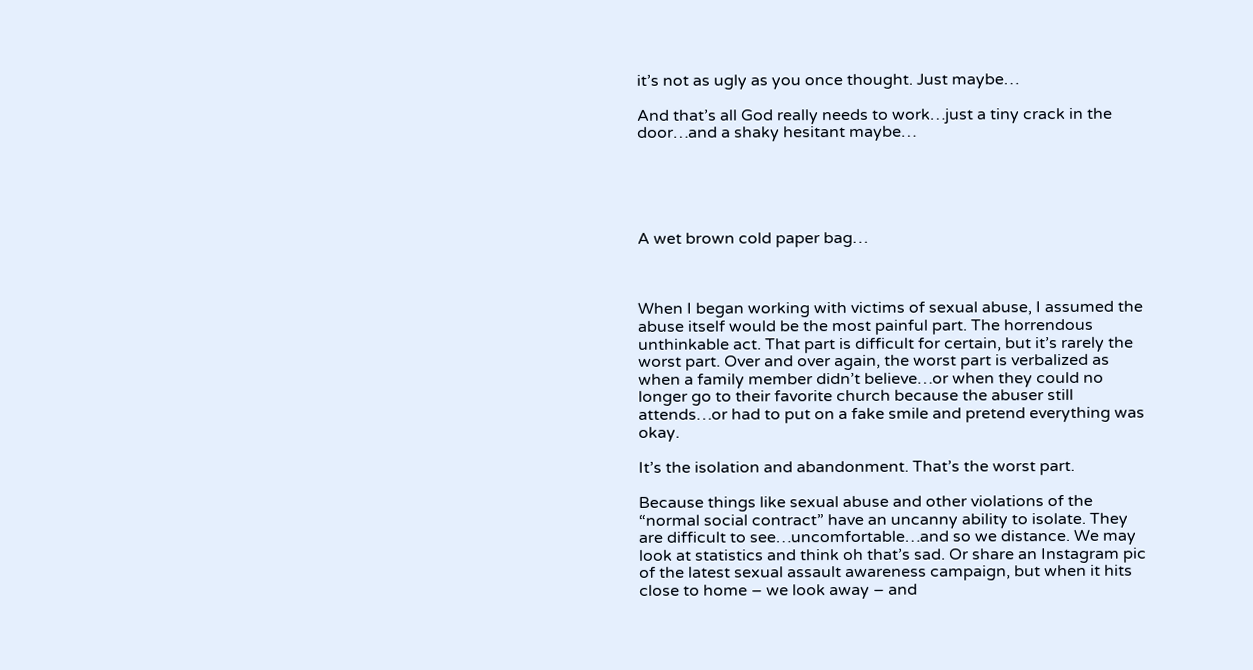it’s not as ugly as you once thought. Just maybe…

And that’s all God really needs to work…just a tiny crack in the door…and a shaky hesitant maybe…





A wet brown cold paper bag…



When I began working with victims of sexual abuse, I assumed the abuse itself would be the most painful part. The horrendous unthinkable act. That part is difficult for certain, but it’s rarely the worst part. Over and over again, the worst part is verbalized as when a family member didn’t believe…or when they could no longer go to their favorite church because the abuser still attends…or had to put on a fake smile and pretend everything was okay.

It’s the isolation and abandonment. That’s the worst part.

Because things like sexual abuse and other violations of the “normal social contract” have an uncanny ability to isolate. They are difficult to see…uncomfortable…and so we distance. We may look at statistics and think oh that’s sad. Or share an Instagram pic of the latest sexual assault awareness campaign, but when it hits close to home – we look away – and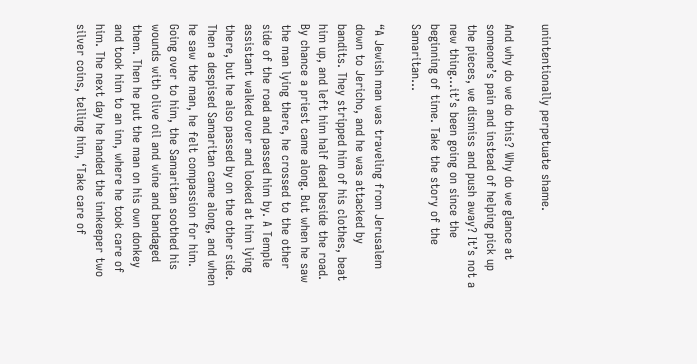unintentionally perpetuate shame.

And why do we do this? Why do we glance at someone’s pain and instead of helping pick up the pieces, we dismiss and push away? It’s not a new thing…it’s been going on since the beginning of time. Take the story of the Samaritan…

“A Jewish man was traveling from Jerusalem down to Jericho, and he was attacked by bandits. They stripped him of his clothes, beat him up, and left him half dead beside the road. By chance a priest came along. But when he saw the man lying there, he crossed to the other side of the road and passed him by. A Temple assistant walked over and looked at him lying there, but he also passed by on the other side. Then a despised Samaritan came along, and when he saw the man, he felt compassion for him. Going over to him, the Samaritan soothed his wounds with olive oil and wine and bandaged them. Then he put the man on his own donkey and took him to an inn, where he took care of him. The next day he handed the innkeeper two silver coins, telling him, ‘Take care of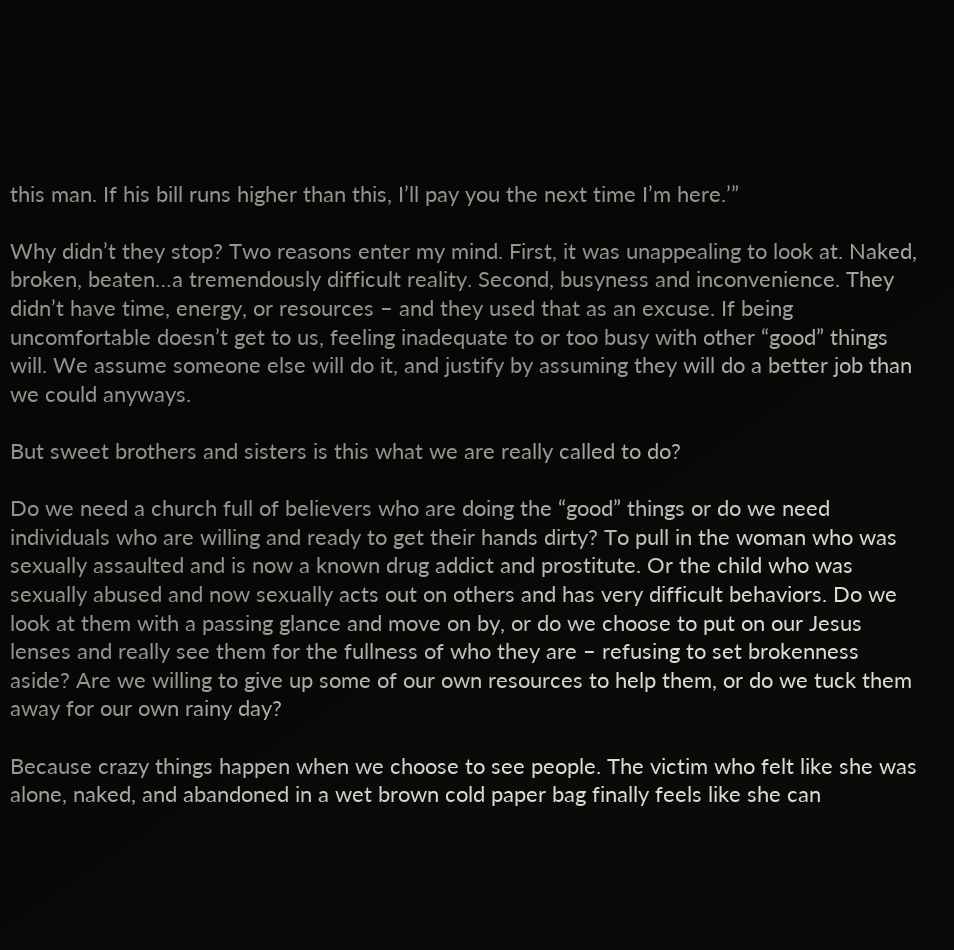this man. If his bill runs higher than this, I’ll pay you the next time I’m here.’”

Why didn’t they stop? Two reasons enter my mind. First, it was unappealing to look at. Naked, broken, beaten…a tremendously difficult reality. Second, busyness and inconvenience. They didn’t have time, energy, or resources – and they used that as an excuse. If being uncomfortable doesn’t get to us, feeling inadequate to or too busy with other “good” things will. We assume someone else will do it, and justify by assuming they will do a better job than we could anyways.

But sweet brothers and sisters is this what we are really called to do?

Do we need a church full of believers who are doing the “good” things or do we need individuals who are willing and ready to get their hands dirty? To pull in the woman who was sexually assaulted and is now a known drug addict and prostitute. Or the child who was sexually abused and now sexually acts out on others and has very difficult behaviors. Do we look at them with a passing glance and move on by, or do we choose to put on our Jesus lenses and really see them for the fullness of who they are – refusing to set brokenness aside? Are we willing to give up some of our own resources to help them, or do we tuck them away for our own rainy day?

Because crazy things happen when we choose to see people. The victim who felt like she was alone, naked, and abandoned in a wet brown cold paper bag finally feels like she can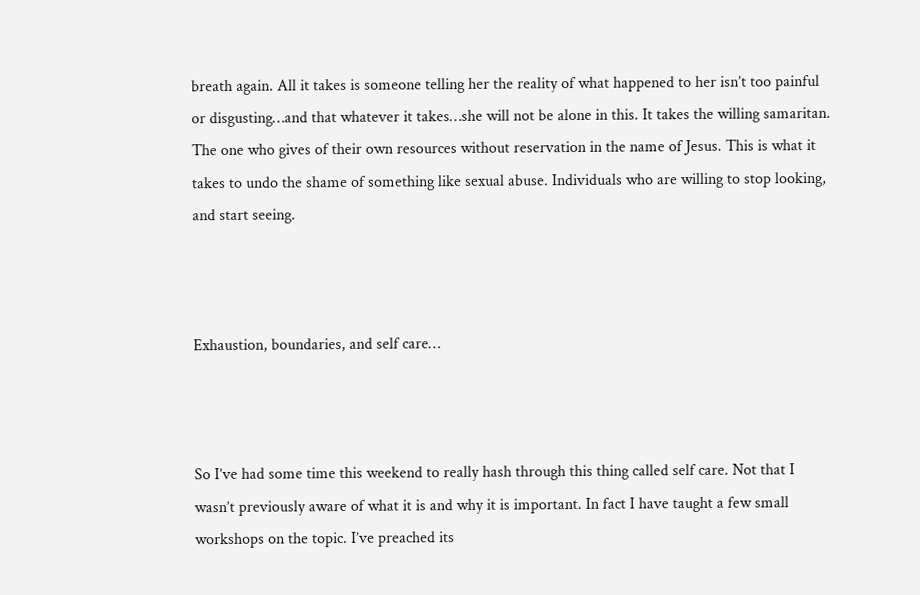breath again. All it takes is someone telling her the reality of what happened to her isn’t too painful or disgusting…and that whatever it takes…she will not be alone in this. It takes the willing samaritan. The one who gives of their own resources without reservation in the name of Jesus. This is what it takes to undo the shame of something like sexual abuse. Individuals who are willing to stop looking, and start seeing.



Exhaustion, boundaries, and self care…



So I’ve had some time this weekend to really hash through this thing called self care. Not that I wasn’t previously aware of what it is and why it is important. In fact I have taught a few small workshops on the topic. I’ve preached its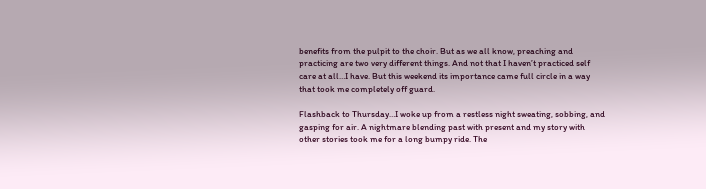benefits from the pulpit to the choir. But as we all know, preaching and practicing are two very different things. And not that I haven’t practiced self care at all…I have. But this weekend its importance came full circle in a way that took me completely off guard.

Flashback to Thursday…I woke up from a restless night sweating, sobbing, and gasping for air. A nightmare blending past with present and my story with other stories took me for a long bumpy ride. The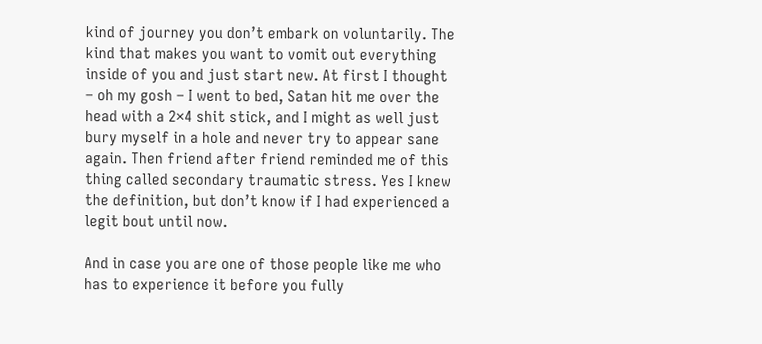kind of journey you don’t embark on voluntarily. The kind that makes you want to vomit out everything inside of you and just start new. At first I thought – oh my gosh – I went to bed, Satan hit me over the head with a 2×4 shit stick, and I might as well just bury myself in a hole and never try to appear sane again. Then friend after friend reminded me of this thing called secondary traumatic stress. Yes I knew the definition, but don’t know if I had experienced a legit bout until now.

And in case you are one of those people like me who has to experience it before you fully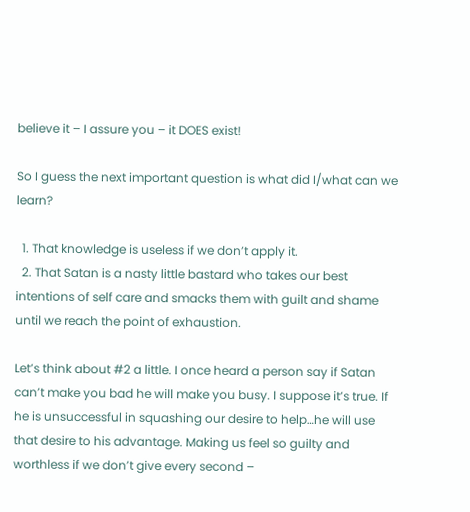believe it – I assure you – it DOES exist!

So I guess the next important question is what did I/what can we learn?

  1. That knowledge is useless if we don’t apply it.
  2. That Satan is a nasty little bastard who takes our best intentions of self care and smacks them with guilt and shame until we reach the point of exhaustion.

Let’s think about #2 a little. I once heard a person say if Satan can’t make you bad he will make you busy. I suppose it’s true. If he is unsuccessful in squashing our desire to help…he will use that desire to his advantage. Making us feel so guilty and worthless if we don’t give every second –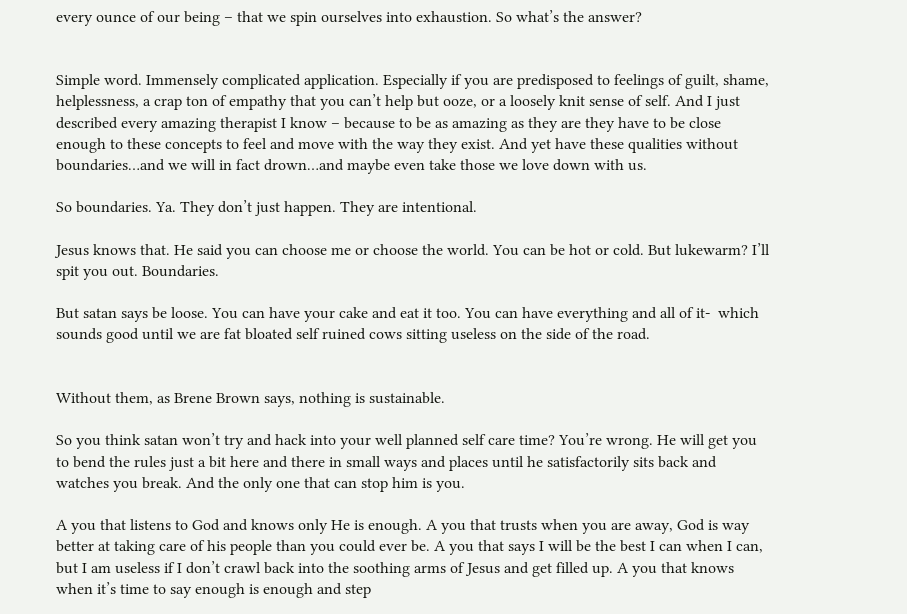every ounce of our being – that we spin ourselves into exhaustion. So what’s the answer?


Simple word. Immensely complicated application. Especially if you are predisposed to feelings of guilt, shame, helplessness, a crap ton of empathy that you can’t help but ooze, or a loosely knit sense of self. And I just described every amazing therapist I know – because to be as amazing as they are they have to be close enough to these concepts to feel and move with the way they exist. And yet have these qualities without boundaries…and we will in fact drown…and maybe even take those we love down with us.

So boundaries. Ya. They don’t just happen. They are intentional.

Jesus knows that. He said you can choose me or choose the world. You can be hot or cold. But lukewarm? I’ll spit you out. Boundaries.

But satan says be loose. You can have your cake and eat it too. You can have everything and all of it-  which sounds good until we are fat bloated self ruined cows sitting useless on the side of the road.


Without them, as Brene Brown says, nothing is sustainable.

So you think satan won’t try and hack into your well planned self care time? You’re wrong. He will get you to bend the rules just a bit here and there in small ways and places until he satisfactorily sits back and watches you break. And the only one that can stop him is you.

A you that listens to God and knows only He is enough. A you that trusts when you are away, God is way better at taking care of his people than you could ever be. A you that says I will be the best I can when I can, but I am useless if I don’t crawl back into the soothing arms of Jesus and get filled up. A you that knows when it’s time to say enough is enough and step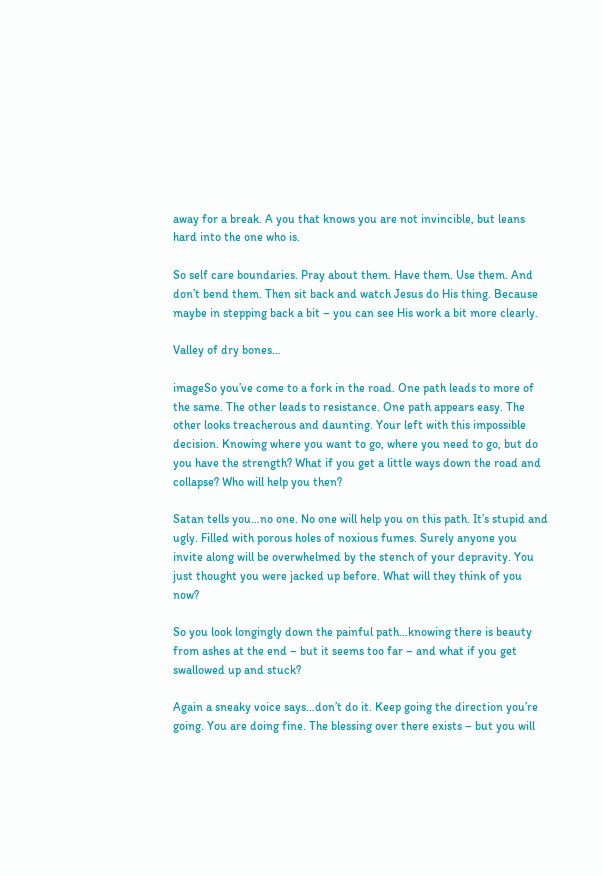away for a break. A you that knows you are not invincible, but leans hard into the one who is.

So self care boundaries. Pray about them. Have them. Use them. And don’t bend them. Then sit back and watch Jesus do His thing. Because maybe in stepping back a bit – you can see His work a bit more clearly.

Valley of dry bones…

imageSo you’ve come to a fork in the road. One path leads to more of the same. The other leads to resistance. One path appears easy. The other looks treacherous and daunting. Your left with this impossible decision. Knowing where you want to go, where you need to go, but do you have the strength? What if you get a little ways down the road and collapse? Who will help you then?

Satan tells you…no one. No one will help you on this path. It’s stupid and ugly. Filled with porous holes of noxious fumes. Surely anyone you invite along will be overwhelmed by the stench of your depravity. You just thought you were jacked up before. What will they think of you now?

So you look longingly down the painful path…knowing there is beauty from ashes at the end – but it seems too far – and what if you get swallowed up and stuck?

Again a sneaky voice says…don’t do it. Keep going the direction you’re going. You are doing fine. The blessing over there exists – but you will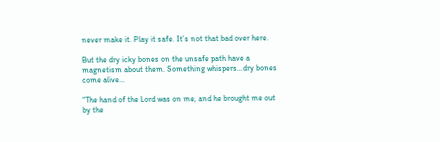never make it. Play it safe. It’s not that bad over here.

But the dry icky bones on the unsafe path have a magnetism about them. Something whispers…dry bones come alive…

“The hand of the Lord was on me, and he brought me out by the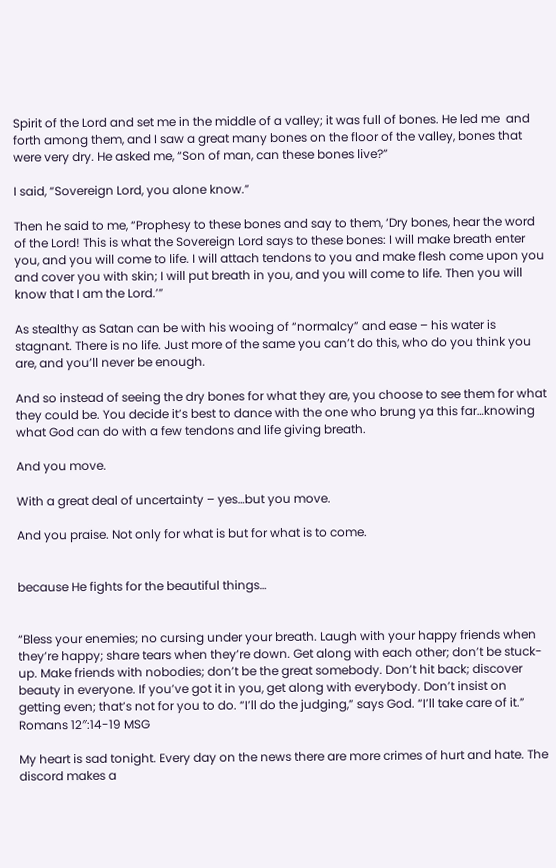Spirit of the Lord and set me in the middle of a valley; it was full of bones. He led me  and forth among them, and I saw a great many bones on the floor of the valley, bones that were very dry. He asked me, “Son of man, can these bones live?”

I said, “Sovereign Lord, you alone know.”

Then he said to me, “Prophesy to these bones and say to them, ‘Dry bones, hear the word of the Lord! This is what the Sovereign Lord says to these bones: I will make breath enter you, and you will come to life. I will attach tendons to you and make flesh come upon you and cover you with skin; I will put breath in you, and you will come to life. Then you will know that I am the Lord.’”

As stealthy as Satan can be with his wooing of “normalcy” and ease – his water is stagnant. There is no life. Just more of the same you can’t do this, who do you think you are, and you’ll never be enough.

And so instead of seeing the dry bones for what they are, you choose to see them for what they could be. You decide it’s best to dance with the one who brung ya this far…knowing what God can do with a few tendons and life giving breath.

And you move.

With a great deal of uncertainty – yes…but you move.

And you praise. Not only for what is but for what is to come.


because He fights for the beautiful things…


“Bless your enemies; no cursing under your breath. Laugh with your happy friends when they’re happy; share tears when they’re down. Get along with each other; don’t be stuck-up. Make friends with nobodies; don’t be the great somebody. Don’t hit back; discover beauty in everyone. If you’ve got it in you, get along with everybody. Don’t insist on getting even; that’s not for you to do. “I’ll do the judging,” says God. “I’ll take care of it.” Romans 12″:14-19 MSG

My heart is sad tonight. Every day on the news there are more crimes of hurt and hate. The discord makes a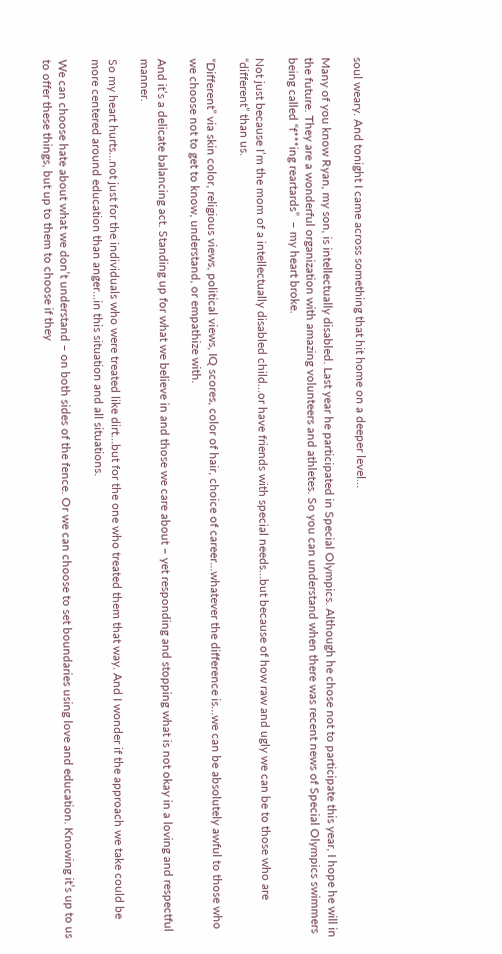soul weary. And tonight I came across something that hit home on a deeper level…

Many of you know Ryan, my son, is intellectually disabled. Last year he participated in Special Olympics. Although he chose not to participate this year, I hope he will in the future. They are a wonderful organization with amazing volunteers and athletes. So you can understand when there was recent news of Special Olympics swimmers being called “f***ing reartards”  – my heart broke.

Not just because I’m the mom of a intellectually disabled child…or have friends with special needs…but because of how raw and ugly we can be to those who are “different” than us.

“Different” via skin color, religious views, political views, IQ scores, color of hair, choice of career…whatever the difference is…we can be absolutely awful to those who we choose not to get to know, understand, or empathize with.

And it’s a delicate balancing act. Standing up for what we believe in and those we care about – yet responding and stopping what is not okay in a loving and respectful manner.

So my heart hurts…not just for the individuals who were treated like dirt…but for the one who treated them that way. And I wonder if the approach we take could be more centered around education than anger…in this situation and all situations.

We can choose hate about what we don’t understand – on both sides of the fence. Or we can choose to set boundaries using love and education. Knowing it’s up to us to offer these things, but up to them to choose if they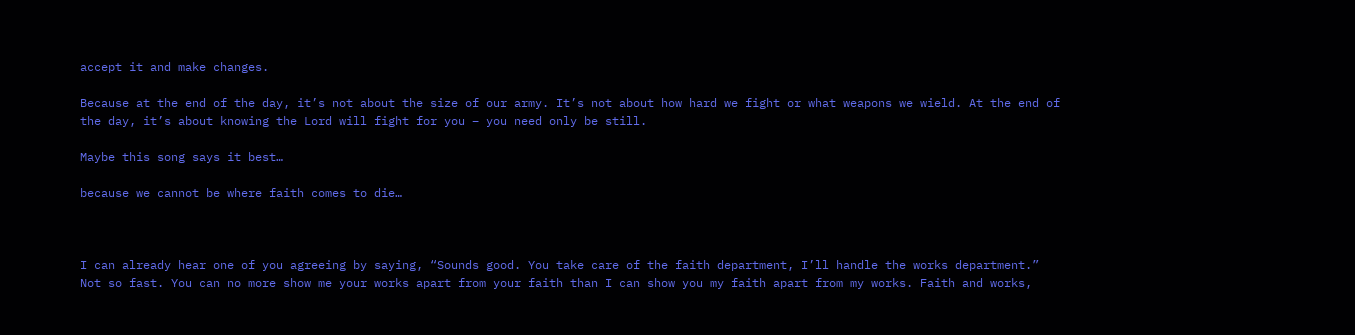accept it and make changes.

Because at the end of the day, it’s not about the size of our army. It’s not about how hard we fight or what weapons we wield. At the end of the day, it’s about knowing the Lord will fight for you – you need only be still.

Maybe this song says it best…

because we cannot be where faith comes to die…



I can already hear one of you agreeing by saying, “Sounds good. You take care of the faith department, I’ll handle the works department.” Not so fast. You can no more show me your works apart from your faith than I can show you my faith apart from my works. Faith and works,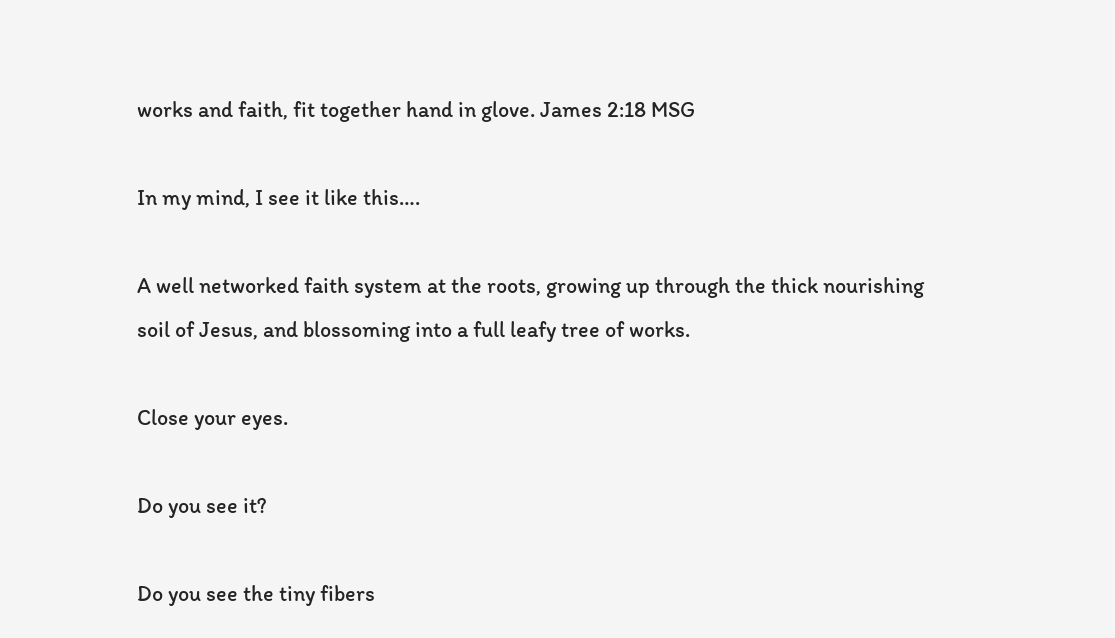works and faith, fit together hand in glove. James 2:18 MSG

In my mind, I see it like this….

A well networked faith system at the roots, growing up through the thick nourishing soil of Jesus, and blossoming into a full leafy tree of works.

Close your eyes.

Do you see it?

Do you see the tiny fibers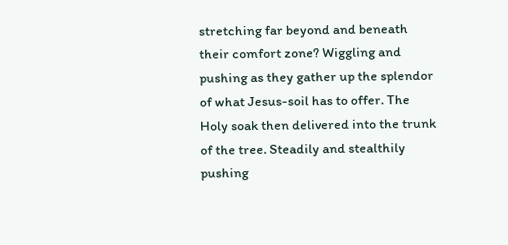stretching far beyond and beneath their comfort zone? Wiggling and pushing as they gather up the splendor of what Jesus-soil has to offer. The Holy soak then delivered into the trunk of the tree. Steadily and stealthily pushing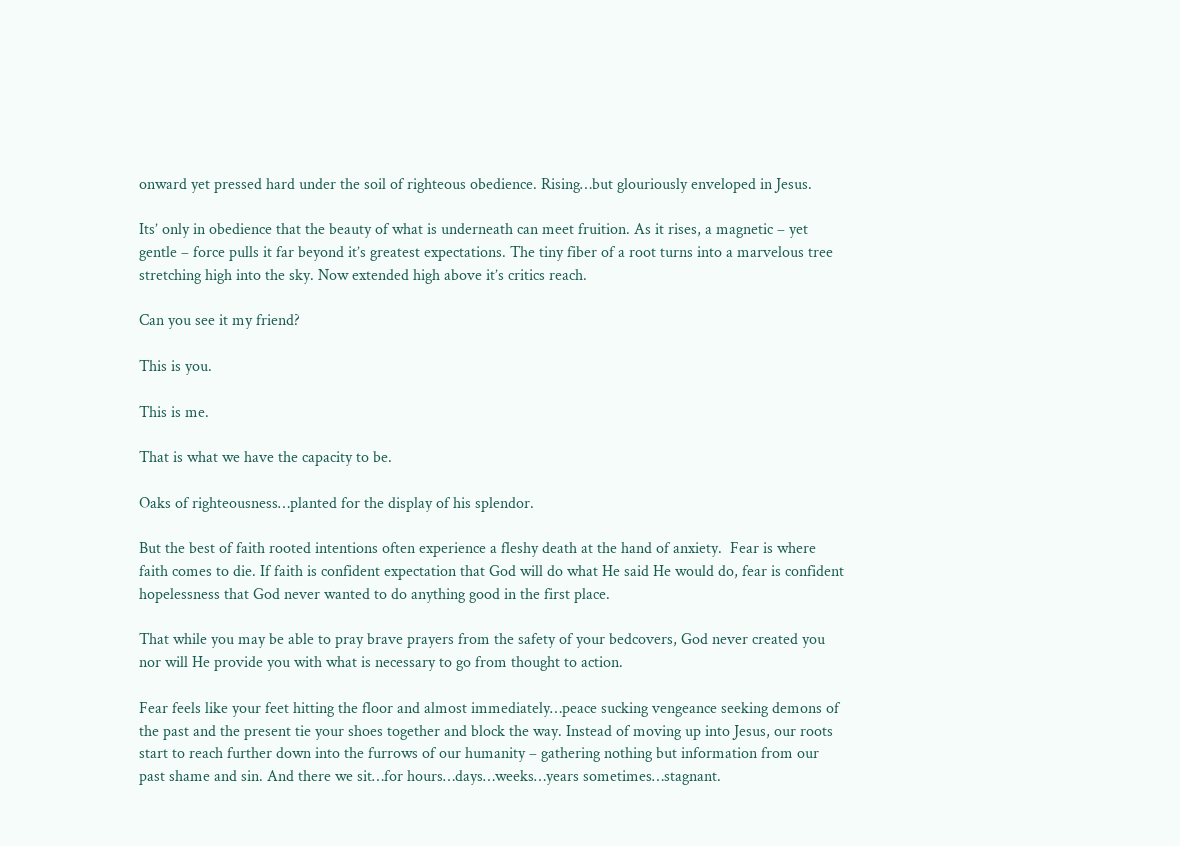onward yet pressed hard under the soil of righteous obedience. Rising…but glouriously enveloped in Jesus.

Its’ only in obedience that the beauty of what is underneath can meet fruition. As it rises, a magnetic – yet gentle – force pulls it far beyond it’s greatest expectations. The tiny fiber of a root turns into a marvelous tree stretching high into the sky. Now extended high above it’s critics reach.

Can you see it my friend?

This is you.

This is me.

That is what we have the capacity to be.

Oaks of righteousness…planted for the display of his splendor.

But the best of faith rooted intentions often experience a fleshy death at the hand of anxiety.  Fear is where faith comes to die. If faith is confident expectation that God will do what He said He would do, fear is confident hopelessness that God never wanted to do anything good in the first place.

That while you may be able to pray brave prayers from the safety of your bedcovers, God never created you nor will He provide you with what is necessary to go from thought to action.

Fear feels like your feet hitting the floor and almost immediately…peace sucking vengeance seeking demons of the past and the present tie your shoes together and block the way. Instead of moving up into Jesus, our roots start to reach further down into the furrows of our humanity – gathering nothing but information from our past shame and sin. And there we sit…for hours…days…weeks…years sometimes…stagnant.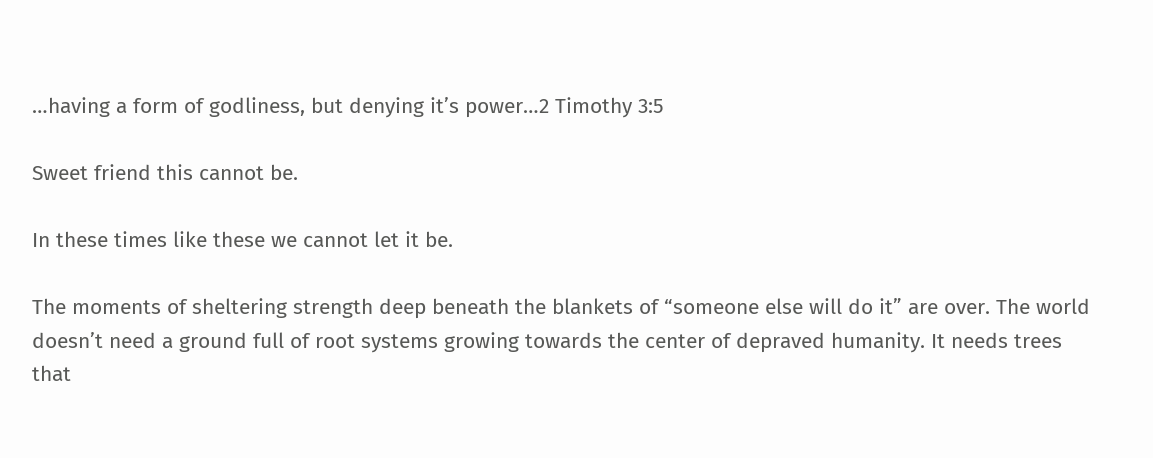…having a form of godliness, but denying it’s power…2 Timothy 3:5

Sweet friend this cannot be.

In these times like these we cannot let it be.

The moments of sheltering strength deep beneath the blankets of “someone else will do it” are over. The world doesn’t need a ground full of root systems growing towards the center of depraved humanity. It needs trees that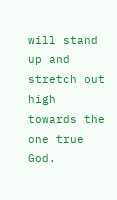will stand up and stretch out high towards the one true God.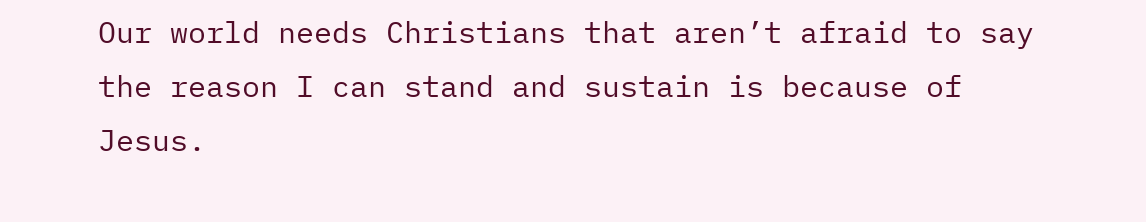Our world needs Christians that aren’t afraid to say the reason I can stand and sustain is because of Jesus.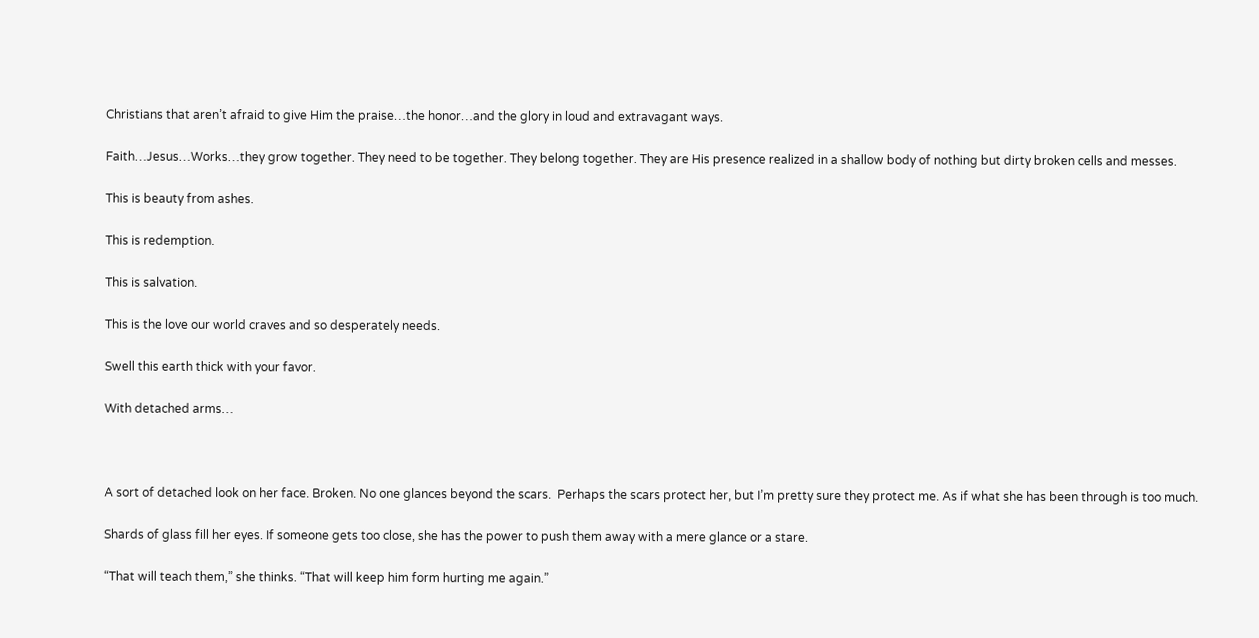Christians that aren’t afraid to give Him the praise…the honor…and the glory in loud and extravagant ways.

Faith…Jesus…Works…they grow together. They need to be together. They belong together. They are His presence realized in a shallow body of nothing but dirty broken cells and messes.

This is beauty from ashes.

This is redemption.

This is salvation.

This is the love our world craves and so desperately needs.

Swell this earth thick with your favor.

With detached arms…



A sort of detached look on her face. Broken. No one glances beyond the scars.  Perhaps the scars protect her, but I’m pretty sure they protect me. As if what she has been through is too much.

Shards of glass fill her eyes. If someone gets too close, she has the power to push them away with a mere glance or a stare.

“That will teach them,” she thinks. “That will keep him form hurting me again.”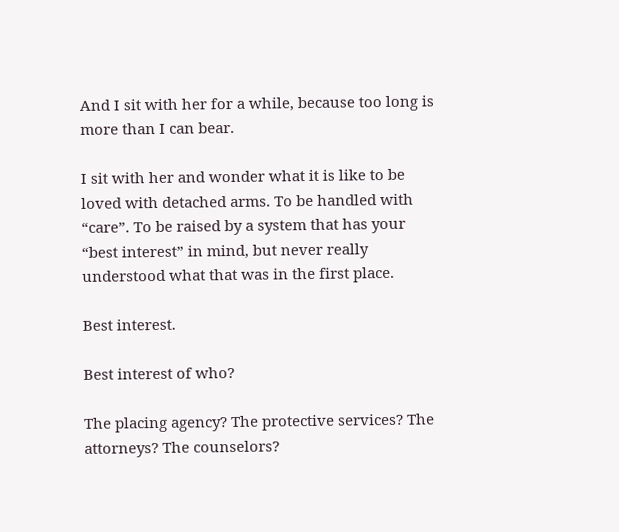And I sit with her for a while, because too long is more than I can bear.

I sit with her and wonder what it is like to be loved with detached arms. To be handled with “care”. To be raised by a system that has your “best interest” in mind, but never really understood what that was in the first place.

Best interest.

Best interest of who?

The placing agency? The protective services? The attorneys? The counselors?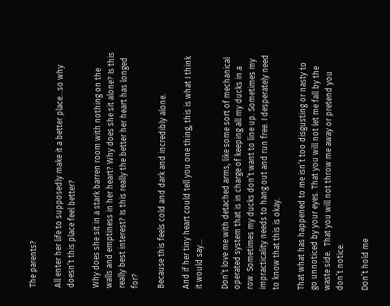The parents?

All enter her life to supposedly make it a better place…so why doesn’t this place feel better?

Why does she sit in a stark barren room with nothing on the walls and emptiness in her heart? Why does she sit alone? Is this really best interest? Is this really the better her heart has longed for?

Because this feels cold and dark and incredibly alone.

And if her tiny heart could tell you one thing, this is what I think it would say…

Don’t love me with detached arms, like some sort of mechanical operated system that is in charge of keeping all my ducks in a row. Sometimes my ducks don’t want to line up. Sometimes my impracticality needs to hang out and run free. I desperately need to know that this is okay.

That what has happened to me isn’t too disgusting or nasty to go unnoticed by your eyes. That you will not let me fall by the waste side.  That you will not throw me away or pretend you don’t notice.

Don’t hold me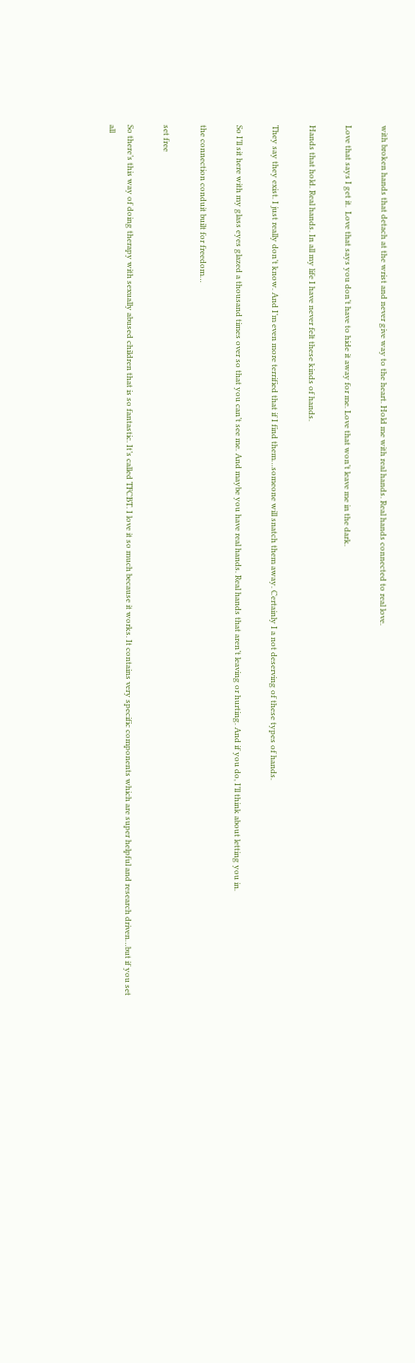with broken hands that detach at the wrist and never give way to the heart. Hold me with real hands. Real hands connected to real love.

Love that says I get it.  Love that says you don’t have to hide it away for me. Love that won’t leave me in the dark.

Hands that hold. Real hands. In all my life I have never felt these kinds of hands.

They say they exist. I just really don’t know. And I’m even more terrified that if I find them…someone will snatch them away. Certainly I a not deserving of these types of hands.

So I’ll sit here with my glass eyes glazed a thousand times over so that you can’t see me. And maybe you have real hands. Real hands that aren’t leaving or hurting. And if you do, I’ll think about letting you in.

the connection conduit built for freedom…

set free

So there’s this way of doing therapy with sexually abused children that is so fantastic. It’s called TFCBT. I love it so much because it works. It contains very specific components which are super helpful and research driven…but if you set all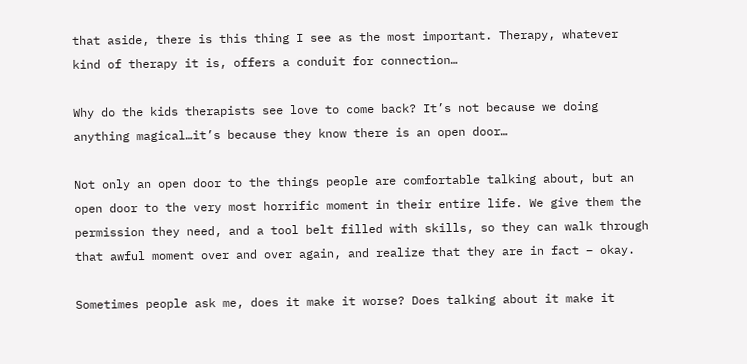that aside, there is this thing I see as the most important. Therapy, whatever kind of therapy it is, offers a conduit for connection…

Why do the kids therapists see love to come back? It’s not because we doing anything magical…it’s because they know there is an open door…

Not only an open door to the things people are comfortable talking about, but an open door to the very most horrific moment in their entire life. We give them the permission they need, and a tool belt filled with skills, so they can walk through that awful moment over and over again, and realize that they are in fact – okay.

Sometimes people ask me, does it make it worse? Does talking about it make it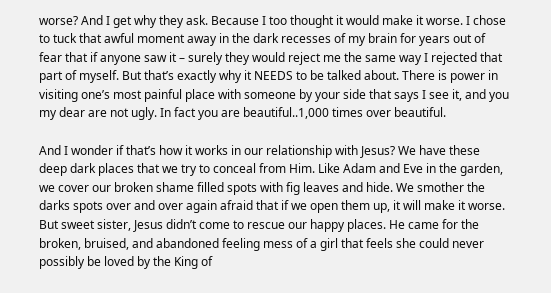worse? And I get why they ask. Because I too thought it would make it worse. I chose to tuck that awful moment away in the dark recesses of my brain for years out of fear that if anyone saw it – surely they would reject me the same way I rejected that part of myself. But that’s exactly why it NEEDS to be talked about. There is power in visiting one’s most painful place with someone by your side that says I see it, and you my dear are not ugly. In fact you are beautiful..1,000 times over beautiful.

And I wonder if that’s how it works in our relationship with Jesus? We have these deep dark places that we try to conceal from Him. Like Adam and Eve in the garden, we cover our broken shame filled spots with fig leaves and hide. We smother the darks spots over and over again afraid that if we open them up, it will make it worse. But sweet sister, Jesus didn’t come to rescue our happy places. He came for the broken, bruised, and abandoned feeling mess of a girl that feels she could never possibly be loved by the King of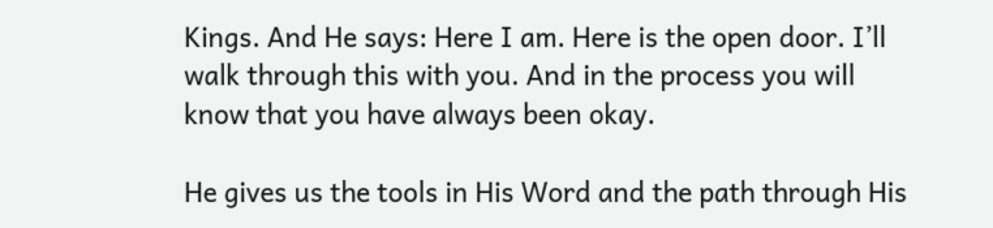Kings. And He says: Here I am. Here is the open door. I’ll walk through this with you. And in the process you will know that you have always been okay.

He gives us the tools in His Word and the path through His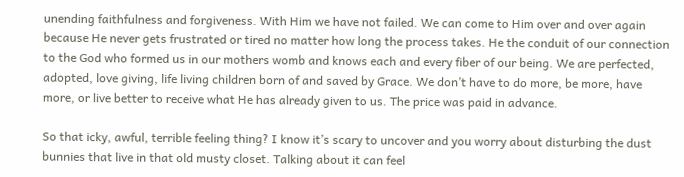unending faithfulness and forgiveness. With Him we have not failed. We can come to Him over and over again because He never gets frustrated or tired no matter how long the process takes. He the conduit of our connection to the God who formed us in our mothers womb and knows each and every fiber of our being. We are perfected, adopted, love giving, life living children born of and saved by Grace. We don’t have to do more, be more, have more, or live better to receive what He has already given to us. The price was paid in advance.

So that icky, awful, terrible feeling thing? I know it’s scary to uncover and you worry about disturbing the dust bunnies that live in that old musty closet. Talking about it can feel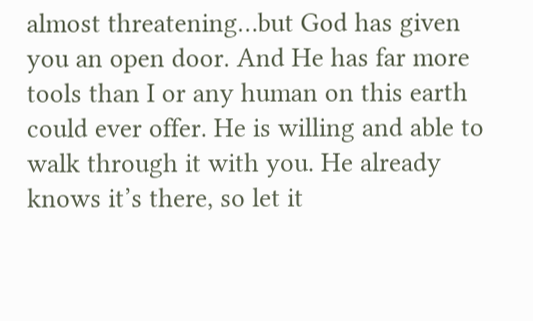almost threatening…but God has given you an open door. And He has far more tools than I or any human on this earth could ever offer. He is willing and able to walk through it with you. He already knows it’s there, so let it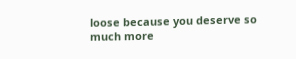loose because you deserve so much more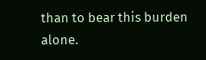than to bear this burden alone.